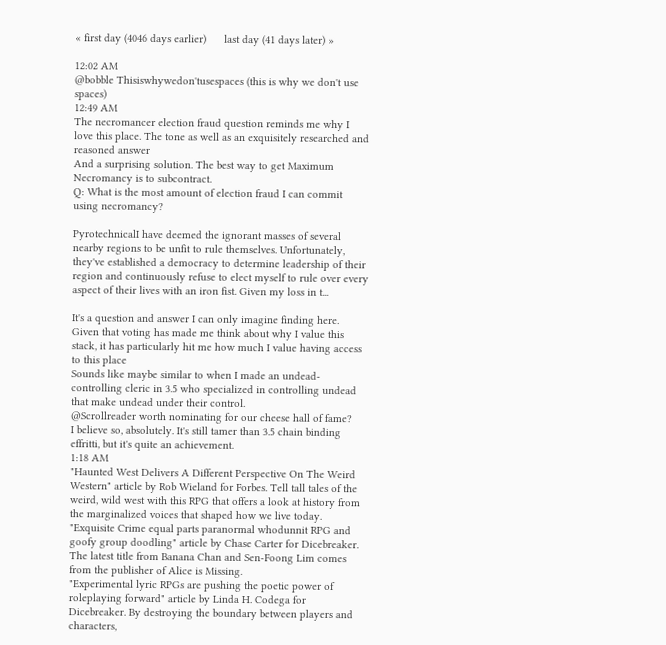« first day (4046 days earlier)      last day (41 days later) »

12:02 AM
@bobble Thisiswhywedon'tusespaces (this is why we don't use spaces)
12:49 AM
The necromancer election fraud question reminds me why I love this place. The tone as well as an exquisitely researched and reasoned answer
And a surprising solution. The best way to get Maximum Necromancy is to subcontract.
Q: What is the most amount of election fraud I can commit using necromancy?

PyrotechnicalI have deemed the ignorant masses of several nearby regions to be unfit to rule themselves. Unfortunately, they've established a democracy to determine leadership of their region and continuously refuse to elect myself to rule over every aspect of their lives with an iron fist. Given my loss in t...

It's a question and answer I can only imagine finding here. Given that voting has made me think about why I value this stack, it has particularly hit me how much I value having access to this place
Sounds like maybe similar to when I made an undead-controlling cleric in 3.5 who specialized in controlling undead that make undead under their control.
@Scrollreader worth nominating for our cheese hall of fame?
I believe so, absolutely. It's still tamer than 3.5 chain binding effritti, but it's quite an achievement.
1:18 AM
"Haunted West Delivers A Different Perspective On The Weird Western" article by Rob Wieland for Forbes. Tell tall tales of the weird, wild west with this RPG that offers a look at history from the marginalized voices that shaped how we live today.
"Exquisite Crime equal parts paranormal whodunnit RPG and goofy group doodling" article by Chase Carter for Dicebreaker. The latest title from Banana Chan and Sen-Foong Lim comes from the publisher of Alice is Missing.
"Experimental lyric RPGs are pushing the poetic power of roleplaying forward" article by Linda H. Codega for Dicebreaker. By destroying the boundary between players and characters,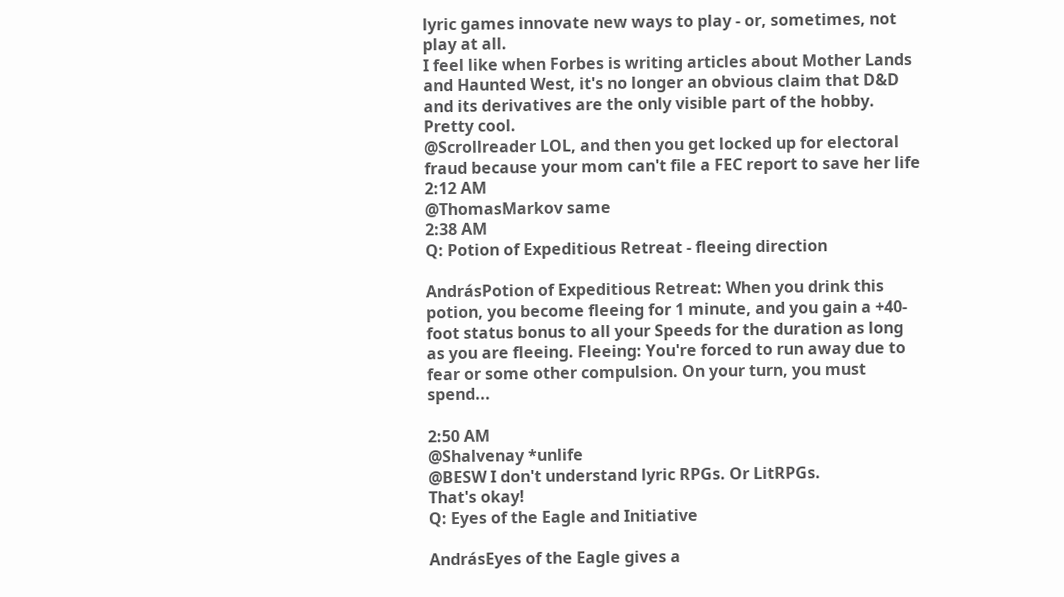lyric games innovate new ways to play - or, sometimes, not play at all.
I feel like when Forbes is writing articles about Mother Lands and Haunted West, it's no longer an obvious claim that D&D and its derivatives are the only visible part of the hobby.
Pretty cool.
@Scrollreader LOL, and then you get locked up for electoral fraud because your mom can't file a FEC report to save her life
2:12 AM
@ThomasMarkov same
2:38 AM
Q: Potion of Expeditious Retreat - fleeing direction

AndrásPotion of Expeditious Retreat: When you drink this potion, you become fleeing for 1 minute, and you gain a +40-foot status bonus to all your Speeds for the duration as long as you are fleeing. Fleeing: You're forced to run away due to fear or some other compulsion. On your turn, you must spend...

2:50 AM
@Shalvenay *unlife
@BESW I don't understand lyric RPGs. Or LitRPGs.
That's okay!
Q: Eyes of the Eagle and Initiative

AndrásEyes of the Eagle gives a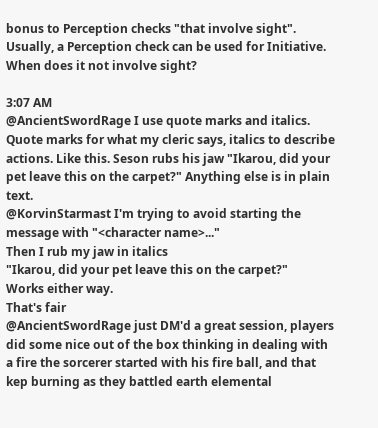bonus to Perception checks "that involve sight". Usually, a Perception check can be used for Initiative. When does it not involve sight?

3:07 AM
@AncientSwordRage I use quote marks and italics. Quote marks for what my cleric says, italics to describe actions. Like this. Seson rubs his jaw "Ikarou, did your pet leave this on the carpet?" Anything else is in plain text.
@KorvinStarmast I'm trying to avoid starting the message with "<character name>..."
Then I rub my jaw in italics
"Ikarou, did your pet leave this on the carpet?"
Works either way.
That's fair
@AncientSwordRage just DM'd a great session, players did some nice out of the box thinking in dealing with a fire the sorcerer started with his fire ball, and that kep burning as they battled earth elemental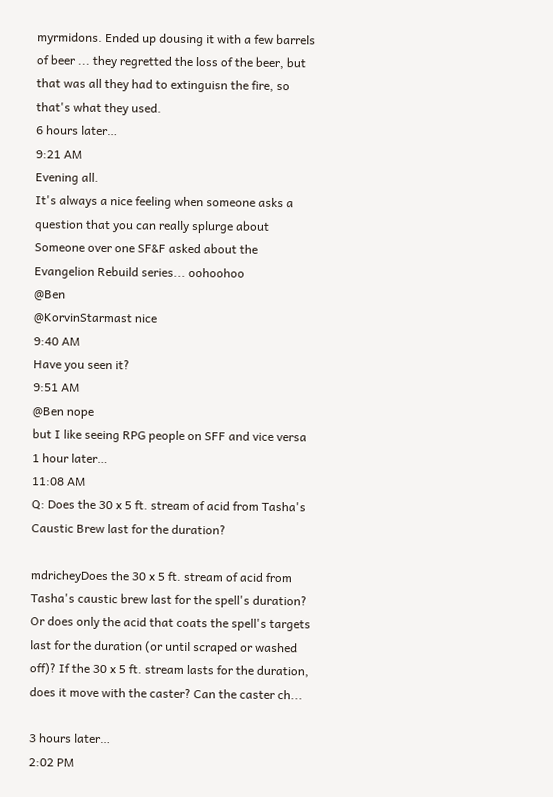myrmidons. Ended up dousing it with a few barrels of beer ... they regretted the loss of the beer, but that was all they had to extinguisn the fire, so that's what they used.
6 hours later…
9:21 AM
Evening all.
It's always a nice feeling when someone asks a question that you can really splurge about
Someone over one SF&F asked about the Evangelion Rebuild series... oohoohoo
@Ben
@KorvinStarmast nice
9:40 AM
Have you seen it?
9:51 AM
@Ben nope
but I like seeing RPG people on SFF and vice versa
1 hour later…
11:08 AM
Q: Does the 30 x 5 ft. stream of acid from Tasha's Caustic Brew last for the duration?

mdricheyDoes the 30 x 5 ft. stream of acid from Tasha's caustic brew last for the spell's duration? Or does only the acid that coats the spell's targets last for the duration (or until scraped or washed off)? If the 30 x 5 ft. stream lasts for the duration, does it move with the caster? Can the caster ch...

3 hours later…
2:02 PM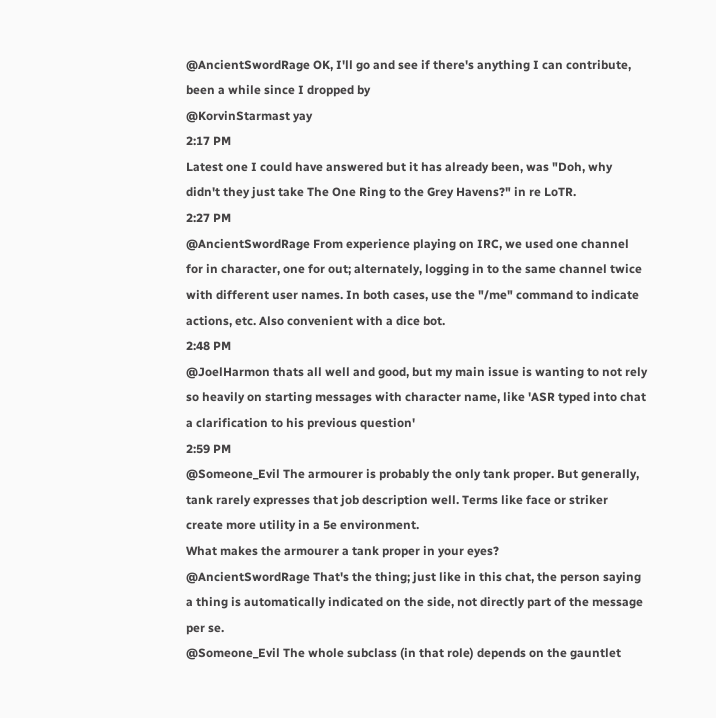@AncientSwordRage OK, I'll go and see if there's anything I can contribute, been a while since I dropped by
@KorvinStarmast yay
2:17 PM
Latest one I could have answered but it has already been, was "Doh, why didn't they just take The One Ring to the Grey Havens?" in re LoTR.
2:27 PM
@AncientSwordRage From experience playing on IRC, we used one channel for in character, one for out; alternately, logging in to the same channel twice with different user names. In both cases, use the "/me" command to indicate actions, etc. Also convenient with a dice bot.
2:48 PM
@JoelHarmon thats all well and good, but my main issue is wanting to not rely so heavily on starting messages with character name, like 'ASR typed into chat a clarification to his previous question'
2:59 PM
@Someone_Evil The armourer is probably the only tank proper. But generally, tank rarely expresses that job description well. Terms like face or striker create more utility in a 5e environment.
What makes the armourer a tank proper in your eyes?
@AncientSwordRage That's the thing; just like in this chat, the person saying a thing is automatically indicated on the side, not directly part of the message per se.
@Someone_Evil The whole subclass (in that role) depends on the gauntlet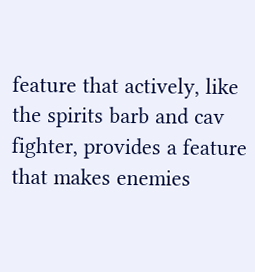feature that actively, like the spirits barb and cav fighter, provides a feature that makes enemies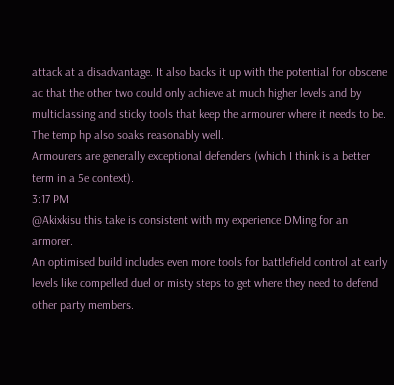attack at a disadvantage. It also backs it up with the potential for obscene ac that the other two could only achieve at much higher levels and by multiclassing and sticky tools that keep the armourer where it needs to be. The temp hp also soaks reasonably well.
Armourers are generally exceptional defenders (which I think is a better term in a 5e context).
3:17 PM
@Akixkisu this take is consistent with my experience DMing for an armorer.
An optimised build includes even more tools for battlefield control at early levels like compelled duel or misty steps to get where they need to defend other party members.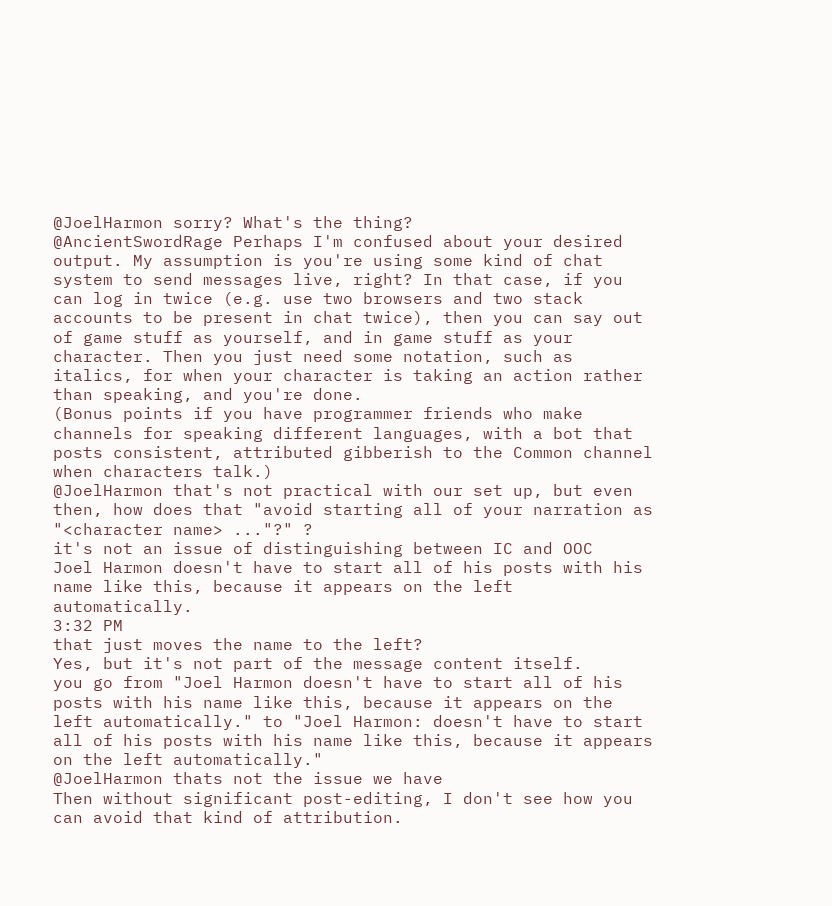@JoelHarmon sorry? What's the thing?
@AncientSwordRage Perhaps I'm confused about your desired output. My assumption is you're using some kind of chat system to send messages live, right? In that case, if you can log in twice (e.g. use two browsers and two stack accounts to be present in chat twice), then you can say out of game stuff as yourself, and in game stuff as your character. Then you just need some notation, such as italics, for when your character is taking an action rather than speaking, and you're done.
(Bonus points if you have programmer friends who make channels for speaking different languages, with a bot that posts consistent, attributed gibberish to the Common channel when characters talk.)
@JoelHarmon that's not practical with our set up, but even then, how does that "avoid starting all of your narration as "<character name> ..."?" ?
it's not an issue of distinguishing between IC and OOC
Joel Harmon doesn't have to start all of his posts with his name like this, because it appears on the left automatically.
3:32 PM
that just moves the name to the left?
Yes, but it's not part of the message content itself.
you go from "Joel Harmon doesn't have to start all of his posts with his name like this, because it appears on the left automatically." to "Joel Harmon: doesn't have to start all of his posts with his name like this, because it appears on the left automatically."
@JoelHarmon thats not the issue we have
Then without significant post-editing, I don't see how you can avoid that kind of attribution.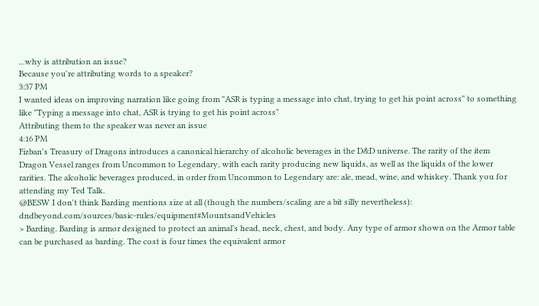...why is attribution an issue?
Because you're attributing words to a speaker?
3:37 PM
I wanted ideas on improving narration like going from "ASR is typing a message into chat, trying to get his point across" to something like "Typing a message into chat, ASR is trying to get his point across"
Attributing them to the speaker was never an issue
4:16 PM
Fizban's Treasury of Dragons introduces a canonical hierarchy of alcoholic beverages in the D&D universe. The rarity of the item Dragon Vessel ranges from Uncommon to Legendary, with each rarity producing new liquids, as well as the liquids of the lower rarities. The alcoholic beverages produced, in order from Uncommon to Legendary are: ale, mead, wine, and whiskey. Thank you for attending my Ted Talk.
@BESW I don't think Barding mentions size at all (though the numbers/scaling are a bit silly nevertheless): dndbeyond.com/sources/basic-rules/equipment#MountsandVehicles
> Barding. Barding is armor designed to protect an animal’s head, neck, chest, and body. Any type of armor shown on the Armor table can be purchased as barding. The cost is four times the equivalent armor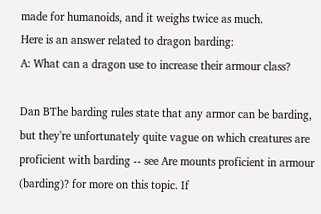made for humanoids, and it weighs twice as much.
Here is an answer related to dragon barding:
A: What can a dragon use to increase their armour class?

Dan BThe barding rules state that any armor can be barding, but they're unfortunately quite vague on which creatures are proficient with barding -- see Are mounts proficient in armour (barding)? for more on this topic. If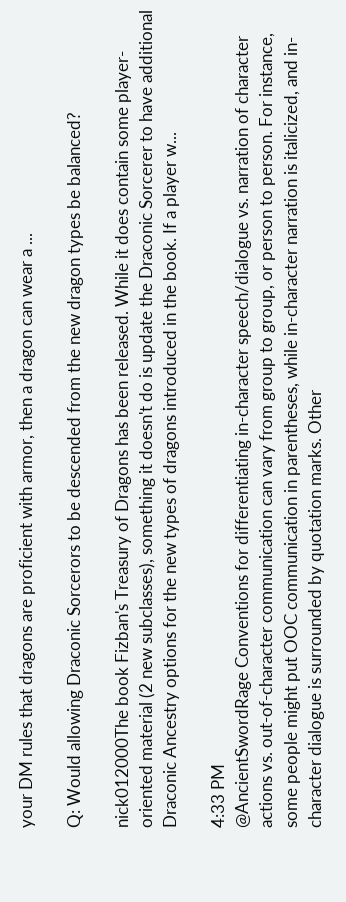your DM rules that dragons are proficient with armor, then a dragon can wear a ...

Q: Would allowing Draconic Sorcerors to be descended from the new dragon types be balanced?

nick012000The book Fizban's Treasury of Dragons has been released. While it does contain some player-oriented material (2 new subclasses), something it doesn't do is update the Draconic Sorcerer to have additional Draconic Ancestry options for the new types of dragons introduced in the book. If a player w...

4:33 PM
@AncientSwordRage Conventions for differentiating in-character speech/dialogue vs. narration of character actions vs. out-of-character communication can vary from group to group, or person to person. For instance, some people might put OOC communication in parentheses, while in-character narration is italicized, and in-character dialogue is surrounded by quotation marks. Other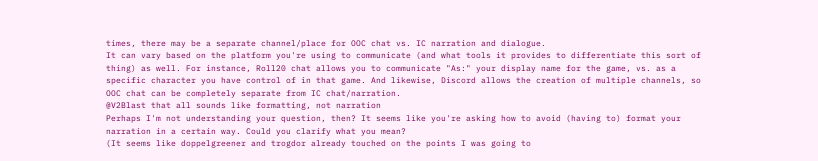times, there may be a separate channel/place for OOC chat vs. IC narration and dialogue.
It can vary based on the platform you're using to communicate (and what tools it provides to differentiate this sort of thing) as well. For instance, Roll20 chat allows you to communicate "As:" your display name for the game, vs. as a specific character you have control of in that game. And likewise, Discord allows the creation of multiple channels, so OOC chat can be completely separate from IC chat/narration.
@V2Blast that all sounds like formatting, not narration
Perhaps I'm not understanding your question, then? It seems like you're asking how to avoid (having to) format your narration in a certain way. Could you clarify what you mean?
(It seems like doppelgreener and trogdor already touched on the points I was going to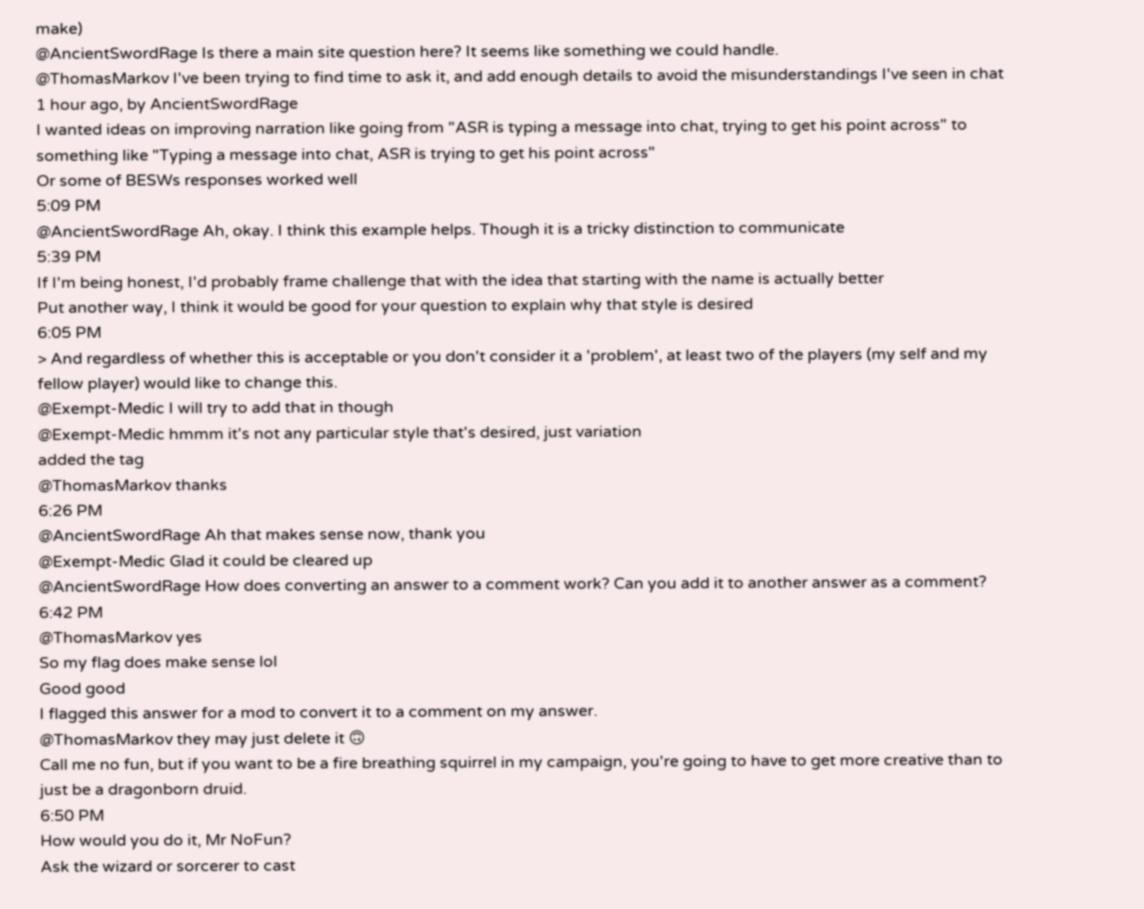make)
@AncientSwordRage Is there a main site question here? It seems like something we could handle.
@ThomasMarkov I've been trying to find time to ask it, and add enough details to avoid the misunderstandings I've seen in chat
1 hour ago, by AncientSwordRage
I wanted ideas on improving narration like going from "ASR is typing a message into chat, trying to get his point across" to something like "Typing a message into chat, ASR is trying to get his point across"
Or some of BESWs responses worked well
5:09 PM
@AncientSwordRage Ah, okay. I think this example helps. Though it is a tricky distinction to communicate
5:39 PM
If I'm being honest, I'd probably frame challenge that with the idea that starting with the name is actually better
Put another way, I think it would be good for your question to explain why that style is desired
6:05 PM
> And regardless of whether this is acceptable or you don't consider it a 'problem', at least two of the players (my self and my fellow player) would like to change this.
@Exempt-Medic I will try to add that in though
@Exempt-Medic hmmm it's not any particular style that's desired, just variation
added the tag
@ThomasMarkov thanks
6:26 PM
@AncientSwordRage Ah that makes sense now, thank you
@Exempt-Medic Glad it could be cleared up
@AncientSwordRage How does converting an answer to a comment work? Can you add it to another answer as a comment?
6:42 PM
@ThomasMarkov yes
So my flag does make sense lol
Good good
I flagged this answer for a mod to convert it to a comment on my answer.
@ThomasMarkov they may just delete it 🙃
Call me no fun, but if you want to be a fire breathing squirrel in my campaign, you're going to have to get more creative than to just be a dragonborn druid.
6:50 PM
How would you do it, Mr NoFun?
Ask the wizard or sorcerer to cast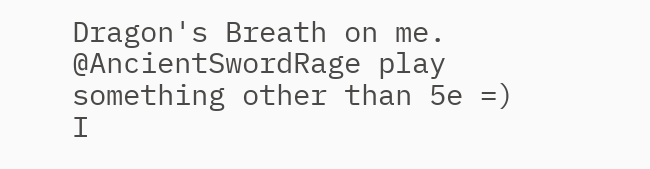Dragon's Breath on me.
@AncientSwordRage play something other than 5e =)
I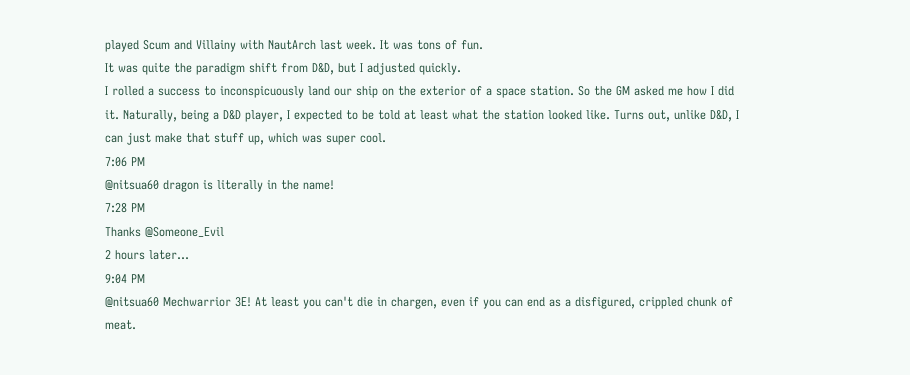played Scum and Villainy with NautArch last week. It was tons of fun.
It was quite the paradigm shift from D&D, but I adjusted quickly.
I rolled a success to inconspicuously land our ship on the exterior of a space station. So the GM asked me how I did it. Naturally, being a D&D player, I expected to be told at least what the station looked like. Turns out, unlike D&D, I can just make that stuff up, which was super cool.
7:06 PM
@nitsua60 dragon is literally in the name!
7:28 PM
Thanks @Someone_Evil
2 hours later…
9:04 PM
@nitsua60 Mechwarrior 3E! At least you can't die in chargen, even if you can end as a disfigured, crippled chunk of meat.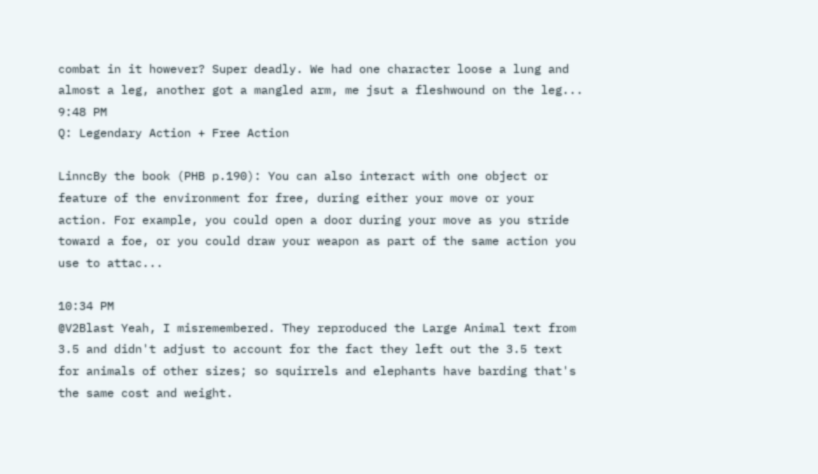combat in it however? Super deadly. We had one character loose a lung and almost a leg, another got a mangled arm, me jsut a fleshwound on the leg...
9:48 PM
Q: Legendary Action + Free Action

LinncBy the book (PHB p.190): You can also interact with one object or feature of the environment for free, during either your move or your action. For example, you could open a door during your move as you stride toward a foe, or you could draw your weapon as part of the same action you use to attac...

10:34 PM
@V2Blast Yeah, I misremembered. They reproduced the Large Animal text from 3.5 and didn't adjust to account for the fact they left out the 3.5 text for animals of other sizes; so squirrels and elephants have barding that's the same cost and weight.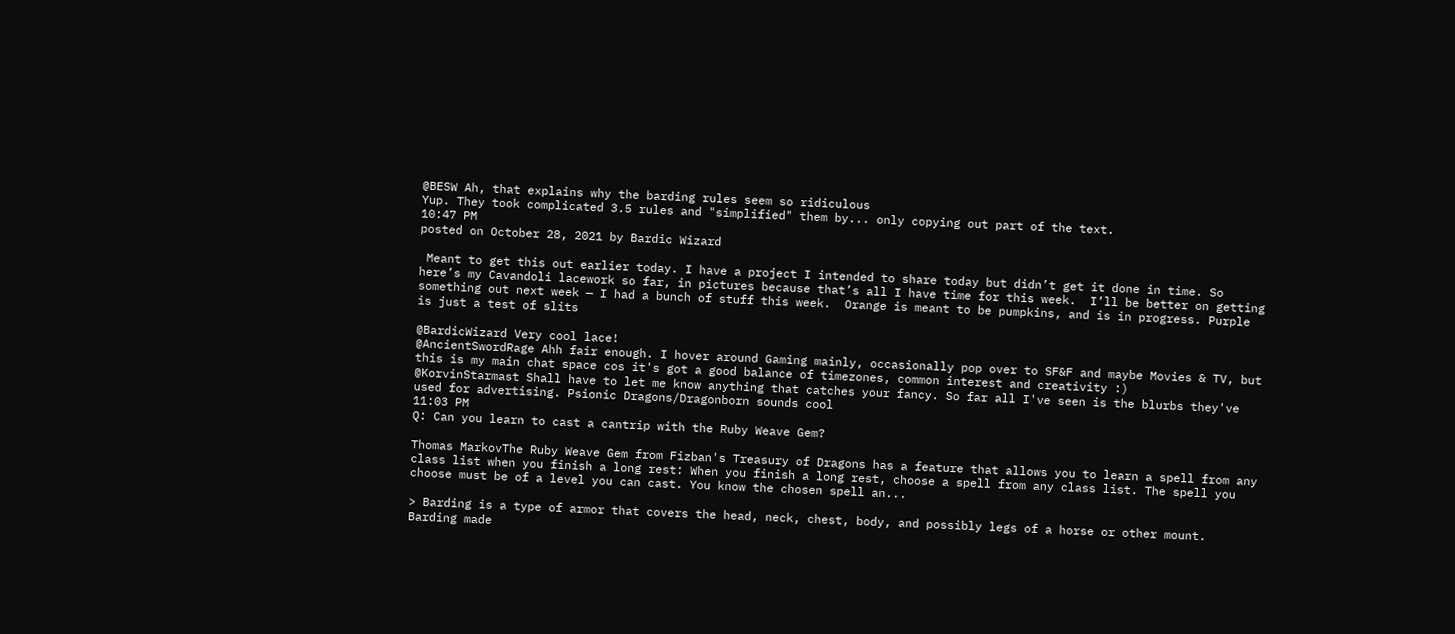@BESW Ah, that explains why the barding rules seem so ridiculous
Yup. They took complicated 3.5 rules and "simplified" them by... only copying out part of the text.
10:47 PM
posted on October 28, 2021 by Bardic Wizard

 Meant to get this out earlier today. I have a project I intended to share today but didn’t get it done in time. So here’s my Cavandoli lacework so far, in pictures because that’s all I have time for this week.  I’ll be better on getting something out next week — I had a bunch of stuff this week.  Orange is meant to be pumpkins, and is in progress. Purple is just a test of slits

@BardicWizard Very cool lace!
@AncientSwordRage Ahh fair enough. I hover around Gaming mainly, occasionally pop over to SF&F and maybe Movies & TV, but this is my main chat space cos it's got a good balance of timezones, common interest and creativity :)
@KorvinStarmast Shall have to let me know anything that catches your fancy. So far all I've seen is the blurbs they've used for advertising. Psionic Dragons/Dragonborn sounds cool
11:03 PM
Q: Can you learn to cast a cantrip with the Ruby Weave Gem?

Thomas MarkovThe Ruby Weave Gem from Fizban's Treasury of Dragons has a feature that allows you to learn a spell from any class list when you finish a long rest: When you finish a long rest, choose a spell from any class list. The spell you choose must be of a level you can cast. You know the chosen spell an...

> Barding is a type of armor that covers the head, neck, chest, body, and possibly legs of a horse or other mount. Barding made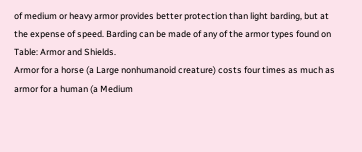of medium or heavy armor provides better protection than light barding, but at the expense of speed. Barding can be made of any of the armor types found on Table: Armor and Shields.
Armor for a horse (a Large nonhumanoid creature) costs four times as much as armor for a human (a Medium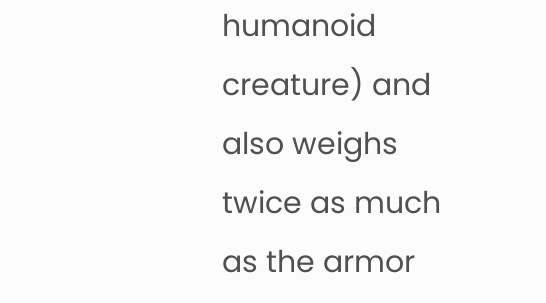humanoid creature) and also weighs twice as much as the armor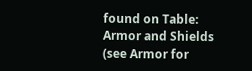found on Table: Armor and Shields (see Armor for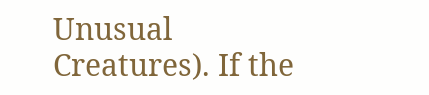Unusual Creatures). If the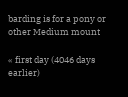barding is for a pony or other Medium mount

« first day (4046 days earlier)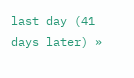last day (41 days later) »